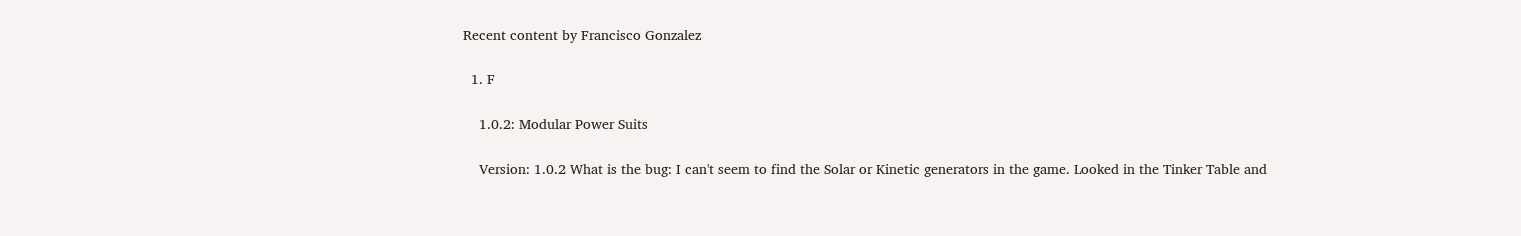Recent content by Francisco Gonzalez

  1. F

    1.0.2: Modular Power Suits

    Version: 1.0.2 What is the bug: I can't seem to find the Solar or Kinetic generators in the game. Looked in the Tinker Table and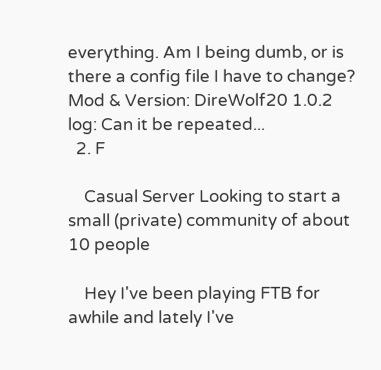everything. Am I being dumb, or is there a config file I have to change? Mod & Version: DireWolf20 1.0.2 log: Can it be repeated...
  2. F

    Casual Server Looking to start a small (private) community of about 10 people

    Hey I've been playing FTB for awhile and lately I've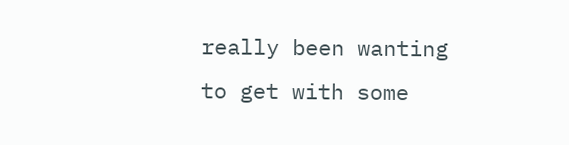really been wanting to get with some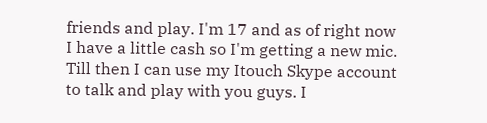friends and play. I'm 17 and as of right now I have a little cash so I'm getting a new mic. Till then I can use my Itouch Skype account to talk and play with you guys. I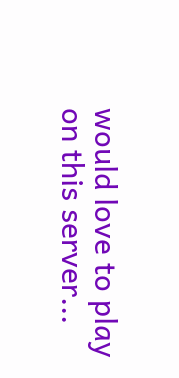would love to play on this server...